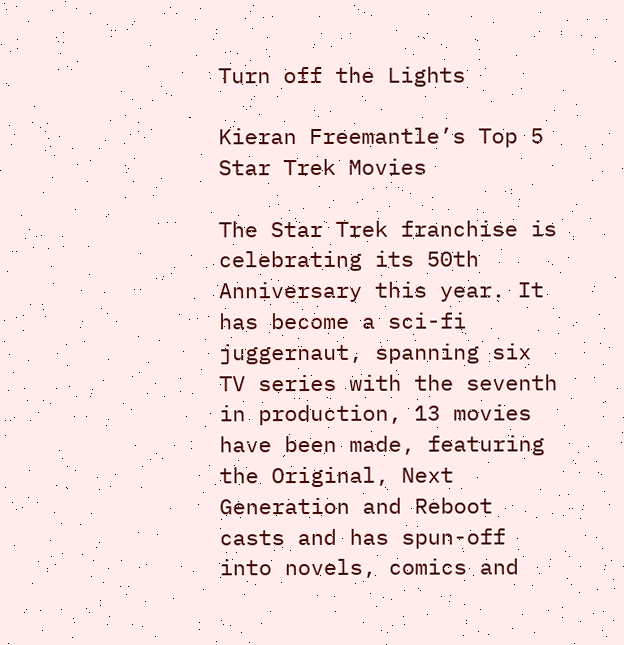Turn off the Lights

Kieran Freemantle’s Top 5 Star Trek Movies

The Star Trek franchise is celebrating its 50th Anniversary this year. It has become a sci-fi juggernaut, spanning six TV series with the seventh in production, 13 movies have been made, featuring the Original, Next Generation and Reboot casts and has spun-off into novels, comics and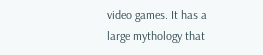video games. It has a large mythology that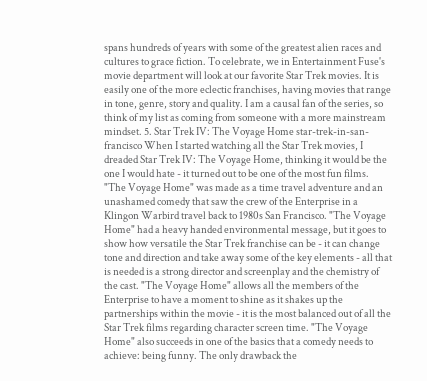spans hundreds of years with some of the greatest alien races and cultures to grace fiction. To celebrate, we in Entertainment Fuse's movie department will look at our favorite Star Trek movies. It is easily one of the more eclectic franchises, having movies that range in tone, genre, story and quality. I am a causal fan of the series, so think of my list as coming from someone with a more mainstream mindset. 5. Star Trek IV: The Voyage Home star-trek-in-san-francisco When I started watching all the Star Trek movies, I dreaded Star Trek IV: The Voyage Home, thinking it would be the one I would hate - it turned out to be one of the most fun films.  "The Voyage Home" was made as a time travel adventure and an unashamed comedy that saw the crew of the Enterprise in a Klingon Warbird travel back to 1980s San Francisco. "The Voyage Home" had a heavy handed environmental message, but it goes to show how versatile the Star Trek franchise can be - it can change tone and direction and take away some of the key elements - all that is needed is a strong director and screenplay and the chemistry of the cast. "The Voyage Home" allows all the members of the Enterprise to have a moment to shine as it shakes up the partnerships within the movie - it is the most balanced out of all the Star Trek films regarding character screen time. "The Voyage Home" also succeeds in one of the basics that a comedy needs to achieve: being funny. The only drawback the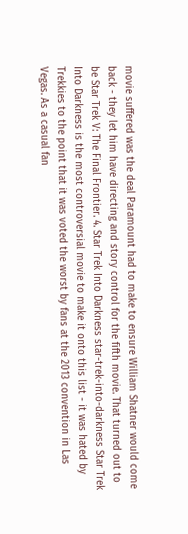movie suffered was the deal Paramount had to make to ensure William Shatner would come back - they let him have directing and story control for the fifth movie. That turned out to be Star Trek V: The Final Frontier. 4. Star Trek Into Darkness star-trek-into-darkness Star Trek Into Darkness is the most controversial movie to make it onto this list - it was hated by Trekkies to the point that it was voted the worst by fans at the 2013 convention in Las Vegas. As a casual fan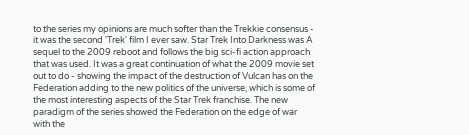to the series my opinions are much softer than the Trekkie consensus - it was the second 'Trek' film I ever saw. Star Trek Into Darkness was A sequel to the 2009 reboot and follows the big sci-fi action approach that was used. It was a great continuation of what the 2009 movie set out to do - showing the impact of the destruction of Vulcan has on the Federation adding to the new politics of the universe, which is some of the most interesting aspects of the Star Trek franchise. The new paradigm of the series showed the Federation on the edge of war with the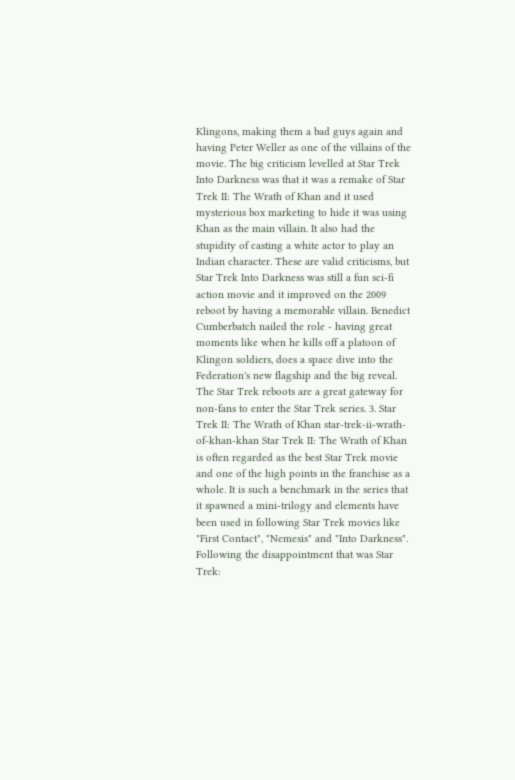Klingons, making them a bad guys again and having Peter Weller as one of the villains of the movie. The big criticism levelled at Star Trek Into Darkness was that it was a remake of Star Trek II: The Wrath of Khan and it used mysterious box marketing to hide it was using Khan as the main villain. It also had the stupidity of casting a white actor to play an Indian character. These are valid criticisms, but Star Trek Into Darkness was still a fun sci-fi action movie and it improved on the 2009 reboot by having a memorable villain. Benedict Cumberbatch nailed the role - having great moments like when he kills off a platoon of Klingon soldiers, does a space dive into the Federation's new flagship and the big reveal. The Star Trek reboots are a great gateway for non-fans to enter the Star Trek series. 3. Star Trek II: The Wrath of Khan star-trek-ii-wrath-of-khan-khan Star Trek II: The Wrath of Khan is often regarded as the best Star Trek movie and one of the high points in the franchise as a whole. It is such a benchmark in the series that it spawned a mini-trilogy and elements have been used in following Star Trek movies like "First Contact", "Nemesis" and "Into Darkness". Following the disappointment that was Star Trek: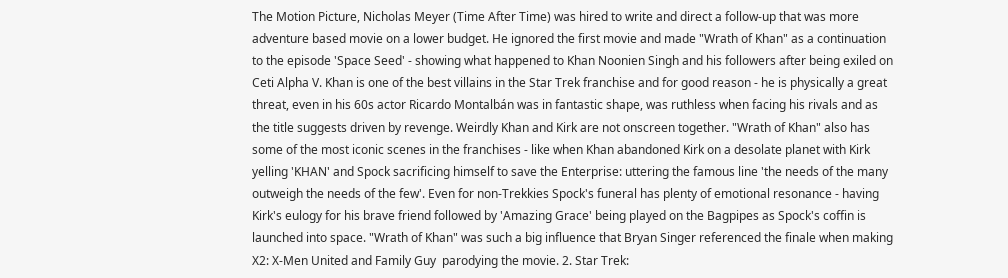The Motion Picture, Nicholas Meyer (Time After Time) was hired to write and direct a follow-up that was more adventure based movie on a lower budget. He ignored the first movie and made "Wrath of Khan" as a continuation to the episode 'Space Seed' - showing what happened to Khan Noonien Singh and his followers after being exiled on Ceti Alpha V. Khan is one of the best villains in the Star Trek franchise and for good reason - he is physically a great threat, even in his 60s actor Ricardo Montalbán was in fantastic shape, was ruthless when facing his rivals and as the title suggests driven by revenge. Weirdly Khan and Kirk are not onscreen together. "Wrath of Khan" also has some of the most iconic scenes in the franchises - like when Khan abandoned Kirk on a desolate planet with Kirk yelling 'KHAN' and Spock sacrificing himself to save the Enterprise: uttering the famous line 'the needs of the many outweigh the needs of the few'. Even for non-Trekkies Spock's funeral has plenty of emotional resonance - having Kirk's eulogy for his brave friend followed by 'Amazing Grace' being played on the Bagpipes as Spock's coffin is launched into space. "Wrath of Khan" was such a big influence that Bryan Singer referenced the finale when making X2: X-Men United and Family Guy  parodying the movie. 2. Star Trek: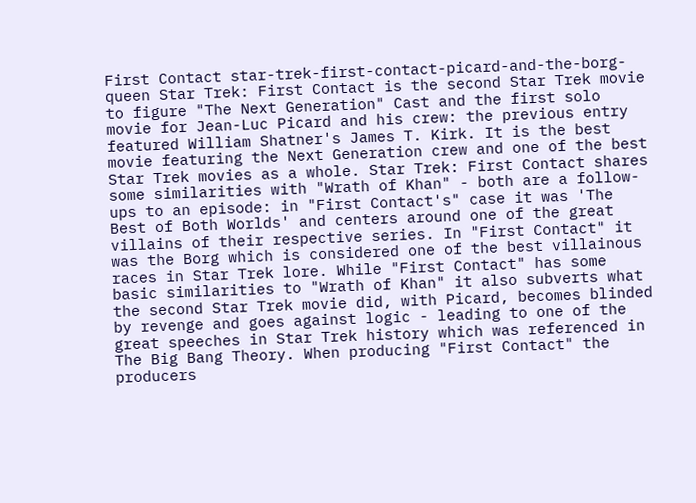First Contact star-trek-first-contact-picard-and-the-borg-queen Star Trek: First Contact is the second Star Trek movie to figure "The Next Generation" Cast and the first solo movie for Jean-Luc Picard and his crew: the previous entry featured William Shatner's James T. Kirk. It is the best movie featuring the Next Generation crew and one of the best Star Trek movies as a whole. Star Trek: First Contact shares some similarities with "Wrath of Khan" - both are a follow-ups to an episode: in "First Contact's" case it was 'The Best of Both Worlds' and centers around one of the great villains of their respective series. In "First Contact" it was the Borg which is considered one of the best villainous races in Star Trek lore. While "First Contact" has some basic similarities to "Wrath of Khan" it also subverts what the second Star Trek movie did, with Picard, becomes blinded by revenge and goes against logic - leading to one of the great speeches in Star Trek history which was referenced in The Big Bang Theory. When producing "First Contact" the producers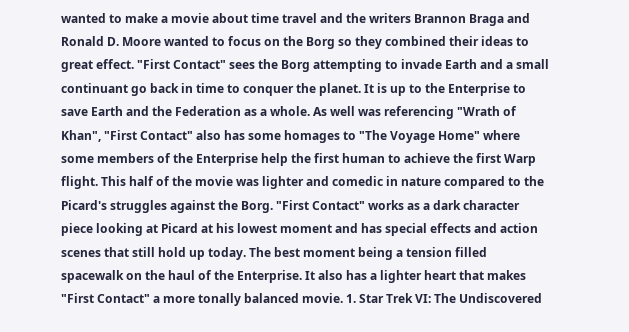wanted to make a movie about time travel and the writers Brannon Braga and Ronald D. Moore wanted to focus on the Borg so they combined their ideas to great effect. "First Contact" sees the Borg attempting to invade Earth and a small continuant go back in time to conquer the planet. It is up to the Enterprise to save Earth and the Federation as a whole. As well was referencing "Wrath of Khan", "First Contact" also has some homages to "The Voyage Home" where some members of the Enterprise help the first human to achieve the first Warp flight. This half of the movie was lighter and comedic in nature compared to the Picard's struggles against the Borg. "First Contact" works as a dark character piece looking at Picard at his lowest moment and has special effects and action scenes that still hold up today. The best moment being a tension filled spacewalk on the haul of the Enterprise. It also has a lighter heart that makes "First Contact" a more tonally balanced movie. 1. Star Trek VI: The Undiscovered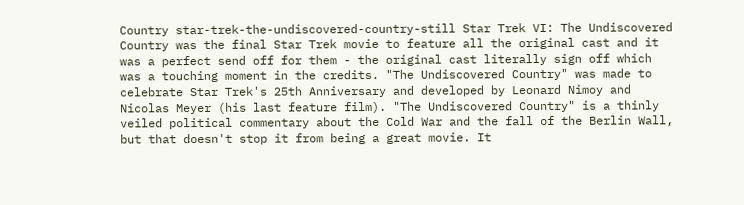Country star-trek-the-undiscovered-country-still Star Trek VI: The Undiscovered Country was the final Star Trek movie to feature all the original cast and it was a perfect send off for them - the original cast literally sign off which was a touching moment in the credits. "The Undiscovered Country" was made to celebrate Star Trek's 25th Anniversary and developed by Leonard Nimoy and Nicolas Meyer (his last feature film). "The Undiscovered Country" is a thinly veiled political commentary about the Cold War and the fall of the Berlin Wall, but that doesn't stop it from being a great movie. It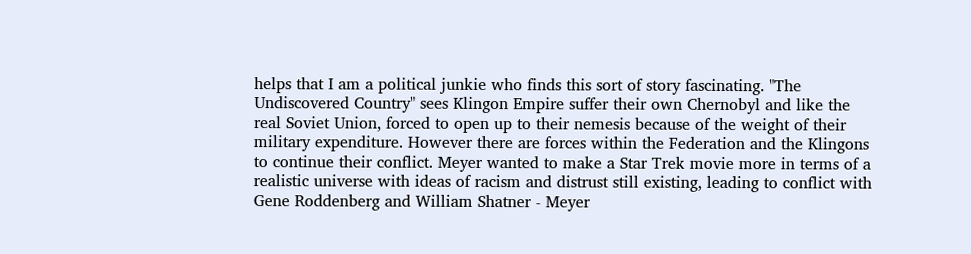helps that I am a political junkie who finds this sort of story fascinating. "The Undiscovered Country" sees Klingon Empire suffer their own Chernobyl and like the real Soviet Union, forced to open up to their nemesis because of the weight of their military expenditure. However there are forces within the Federation and the Klingons to continue their conflict. Meyer wanted to make a Star Trek movie more in terms of a realistic universe with ideas of racism and distrust still existing, leading to conflict with Gene Roddenberg and William Shatner - Meyer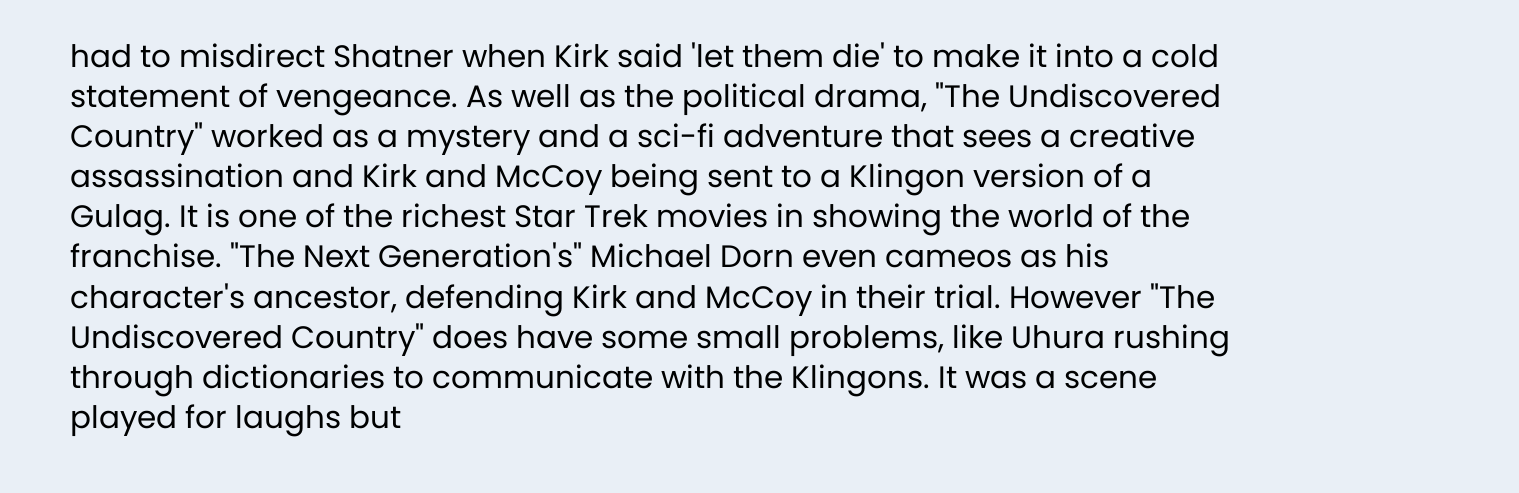had to misdirect Shatner when Kirk said 'let them die' to make it into a cold statement of vengeance. As well as the political drama, "The Undiscovered Country" worked as a mystery and a sci-fi adventure that sees a creative assassination and Kirk and McCoy being sent to a Klingon version of a Gulag. It is one of the richest Star Trek movies in showing the world of the franchise. "The Next Generation's" Michael Dorn even cameos as his character's ancestor, defending Kirk and McCoy in their trial. However "The Undiscovered Country" does have some small problems, like Uhura rushing through dictionaries to communicate with the Klingons. It was a scene played for laughs but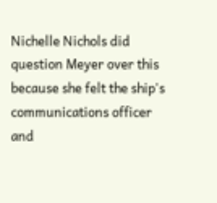Nichelle Nichols did question Meyer over this because she felt the ship's communications officer and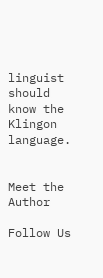linguist should know the Klingon language.


Meet the Author

Follow Us